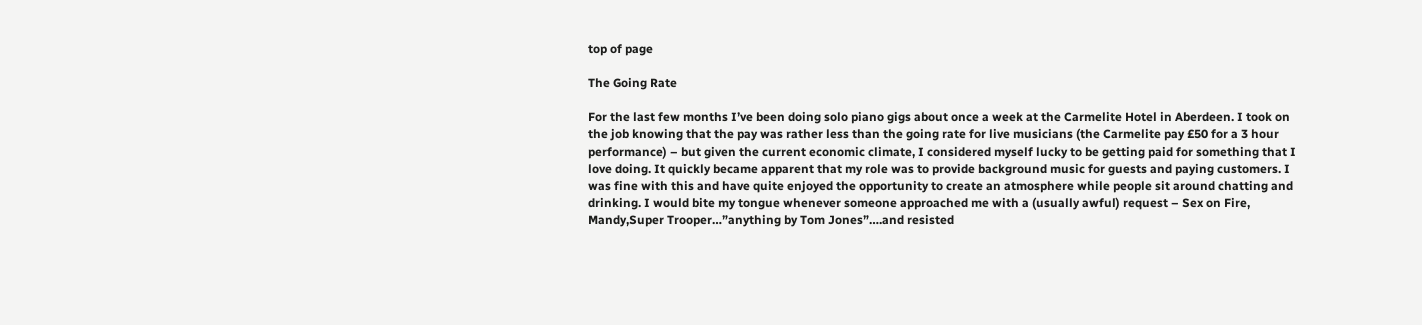top of page

The Going Rate

For the last few months I’ve been doing solo piano gigs about once a week at the Carmelite Hotel in Aberdeen. I took on the job knowing that the pay was rather less than the going rate for live musicians (the Carmelite pay £50 for a 3 hour performance) – but given the current economic climate, I considered myself lucky to be getting paid for something that I love doing. It quickly became apparent that my role was to provide background music for guests and paying customers. I was fine with this and have quite enjoyed the opportunity to create an atmosphere while people sit around chatting and drinking. I would bite my tongue whenever someone approached me with a (usually awful) request – Sex on Fire, Mandy,Super Trooper…”anything by Tom Jones”….and resisted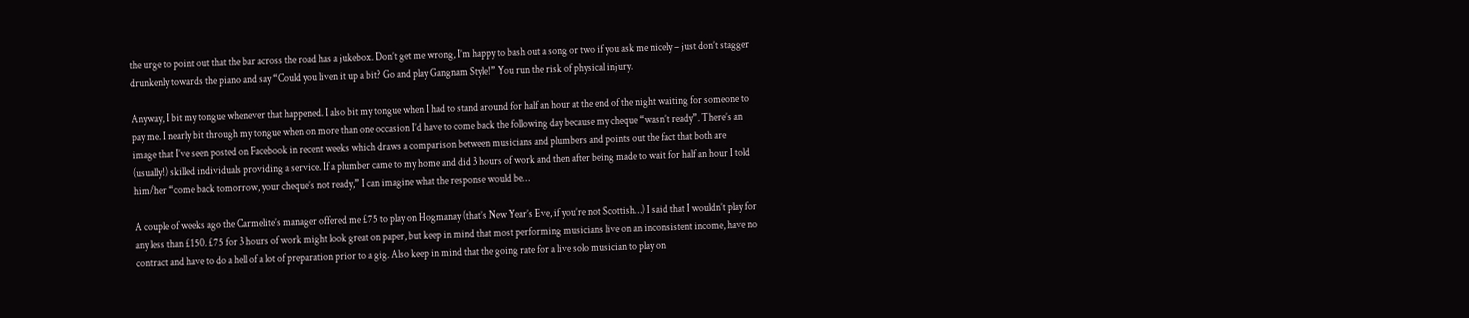the urge to point out that the bar across the road has a jukebox. Don’t get me wrong, I’m happy to bash out a song or two if you ask me nicely – just don’t stagger drunkenly towards the piano and say “Could you liven it up a bit? Go and play Gangnam Style!” You run the risk of physical injury.

Anyway, I bit my tongue whenever that happened. I also bit my tongue when I had to stand around for half an hour at the end of the night waiting for someone to pay me. I nearly bit through my tongue when on more than one occasion I’d have to come back the following day because my cheque “wasn’t ready”. There’s an image that I’ve seen posted on Facebook in recent weeks which draws a comparison between musicians and plumbers and points out the fact that both are (usually!) skilled individuals providing a service. If a plumber came to my home and did 3 hours of work and then after being made to wait for half an hour I told him/her “come back tomorrow, your cheque’s not ready,” I can imagine what the response would be…

A couple of weeks ago the Carmelite’s manager offered me £75 to play on Hogmanay (that’s New Year’s Eve, if you’re not Scottish…) I said that I wouldn’t play for any less than £150. £75 for 3 hours of work might look great on paper, but keep in mind that most performing musicians live on an inconsistent income, have no contract and have to do a hell of a lot of preparation prior to a gig. Also keep in mind that the going rate for a live solo musician to play on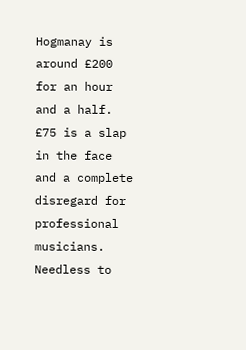Hogmanay is around £200 for an hour and a half. £75 is a slap in the face and a complete disregard for professional musicians. Needless to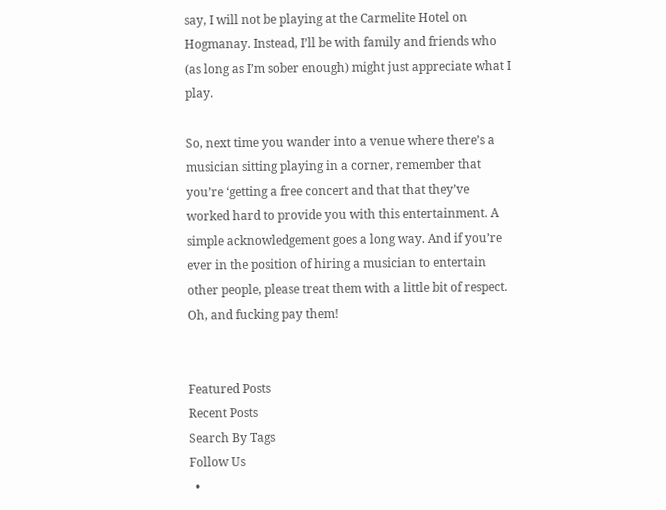say, I will not be playing at the Carmelite Hotel on Hogmanay. Instead, I’ll be with family and friends who (as long as I’m sober enough) might just appreciate what I play.

So, next time you wander into a venue where there’s a musician sitting playing in a corner, remember that you’re ‘getting a free concert and that that they’ve worked hard to provide you with this entertainment. A simple acknowledgement goes a long way. And if you’re ever in the position of hiring a musician to entertain other people, please treat them with a little bit of respect. Oh, and fucking pay them!


Featured Posts
Recent Posts
Search By Tags
Follow Us
  •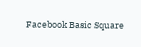Facebook Basic Square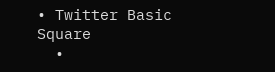• Twitter Basic Square
  •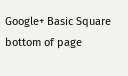Google+ Basic Square
bottom of page